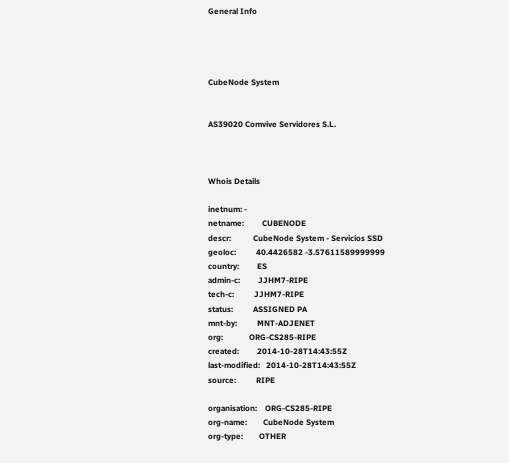General Info




CubeNode System


AS39020 Comvive Servidores S.L.



Whois Details

inetnum: -
netname:         CUBENODE
descr:           CubeNode System - Servicios SSD
geoloc:          40.4426582 -3.57611589999999
country:         ES
admin-c:         JJHM7-RIPE
tech-c:          JJHM7-RIPE
status:          ASSIGNED PA
mnt-by:          MNT-ADJENET
org:             ORG-CS285-RIPE
created:         2014-10-28T14:43:55Z
last-modified:   2014-10-28T14:43:55Z
source:          RIPE

organisation:    ORG-CS285-RIPE
org-name:        CubeNode System
org-type:        OTHER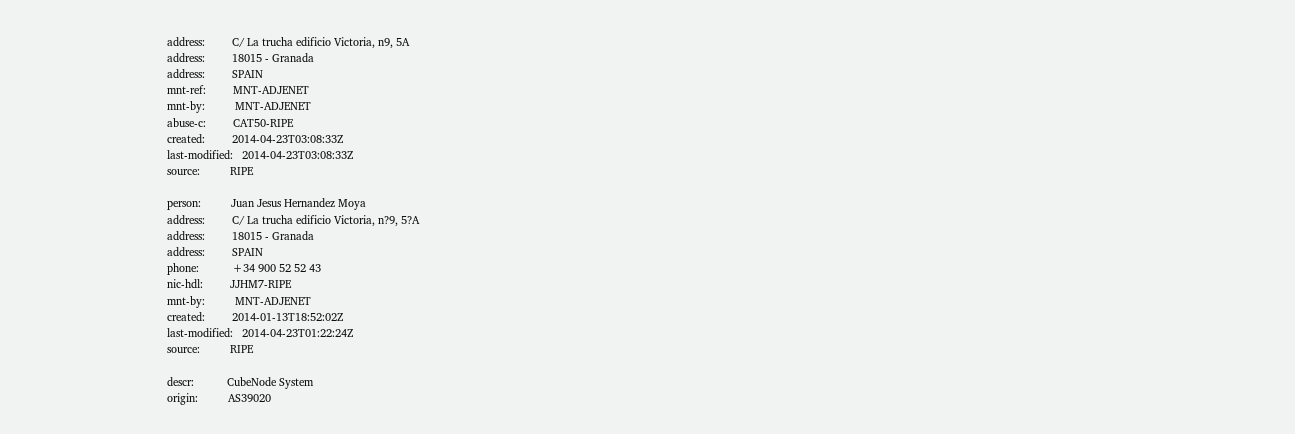address:         C/ La trucha edificio Victoria, n9, 5A
address:         18015 - Granada
address:         SPAIN
mnt-ref:         MNT-ADJENET
mnt-by:          MNT-ADJENET
abuse-c:         CAT50-RIPE
created:         2014-04-23T03:08:33Z
last-modified:   2014-04-23T03:08:33Z
source:          RIPE

person:          Juan Jesus Hernandez Moya
address:         C/ La trucha edificio Victoria, n?9, 5?A
address:         18015 - Granada
address:         SPAIN
phone:           +34 900 52 52 43
nic-hdl:         JJHM7-RIPE
mnt-by:          MNT-ADJENET
created:         2014-01-13T18:52:02Z
last-modified:   2014-04-23T01:22:24Z
source:          RIPE

descr:           CubeNode System
origin:          AS39020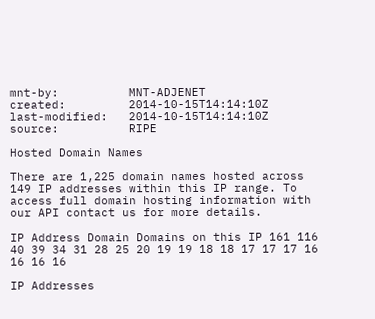mnt-by:          MNT-ADJENET
created:         2014-10-15T14:14:10Z
last-modified:   2014-10-15T14:14:10Z
source:          RIPE

Hosted Domain Names

There are 1,225 domain names hosted across 149 IP addresses within this IP range. To access full domain hosting information with our API contact us for more details.

IP Address Domain Domains on this IP 161 116 40 39 34 31 28 25 20 19 19 18 18 17 17 17 16 16 16 16

IP Addresses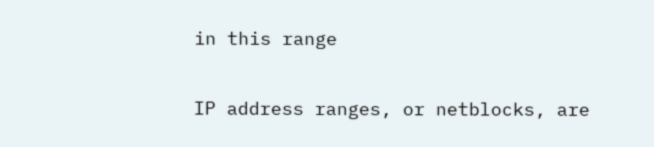in this range


IP address ranges, or netblocks, are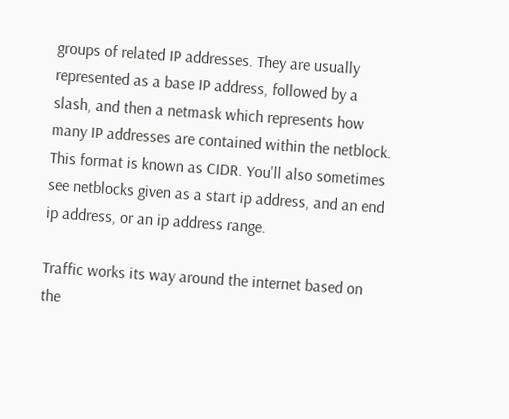groups of related IP addresses. They are usually represented as a base IP address, followed by a slash, and then a netmask which represents how many IP addresses are contained within the netblock. This format is known as CIDR. You'll also sometimes see netblocks given as a start ip address, and an end ip address, or an ip address range.

Traffic works its way around the internet based on the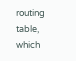routing table, which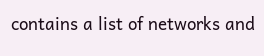contains a list of networks and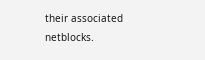their associated netblocks.